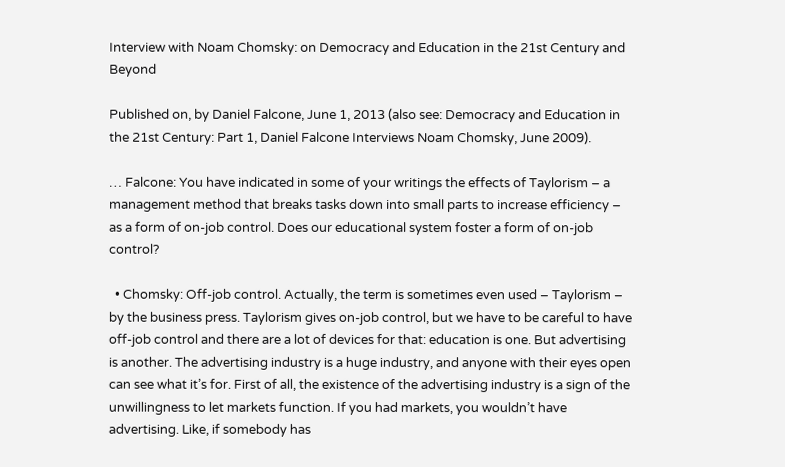Interview with Noam Chomsky: on Democracy and Education in the 21st Century and Beyond

Published on, by Daniel Falcone, June 1, 2013 (also see: Democracy and Education in the 21st Century: Part 1, Daniel Falcone Interviews Noam Chomsky, June 2009).

… Falcone: You have indicated in some of your writings the effects of Taylorism – a management method that breaks tasks down into small parts to increase efficiency – as a form of on-job control. Does our educational system foster a form of on-job control?

  • Chomsky: Off-job control. Actually, the term is sometimes even used – Taylorism – by the business press. Taylorism gives on-job control, but we have to be careful to have off-job control and there are a lot of devices for that: education is one. But advertising is another. The advertising industry is a huge industry, and anyone with their eyes open can see what it’s for. First of all, the existence of the advertising industry is a sign of the unwillingness to let markets function. If you had markets, you wouldn’t have advertising. Like, if somebody has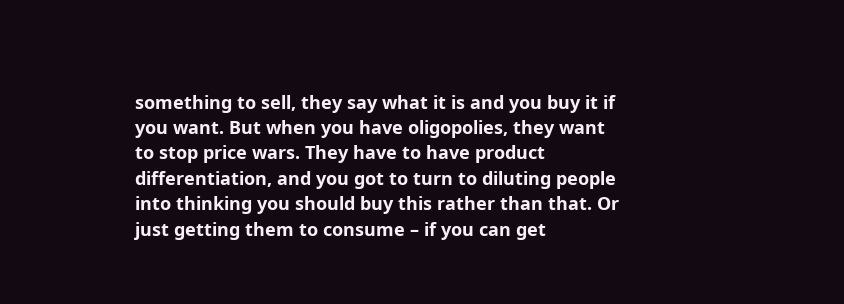something to sell, they say what it is and you buy it if you want. But when you have oligopolies, they want to stop price wars. They have to have product differentiation, and you got to turn to diluting people into thinking you should buy this rather than that. Or just getting them to consume – if you can get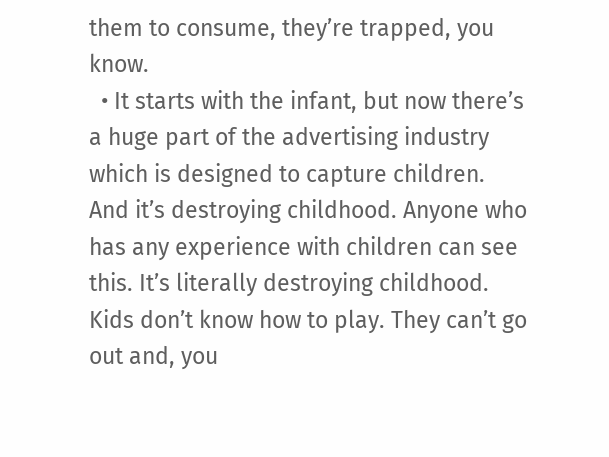them to consume, they’re trapped, you know.
  • It starts with the infant, but now there’s a huge part of the advertising industry which is designed to capture children. And it’s destroying childhood. Anyone who has any experience with children can see this. It’s literally destroying childhood. Kids don’t know how to play. They can’t go out and, you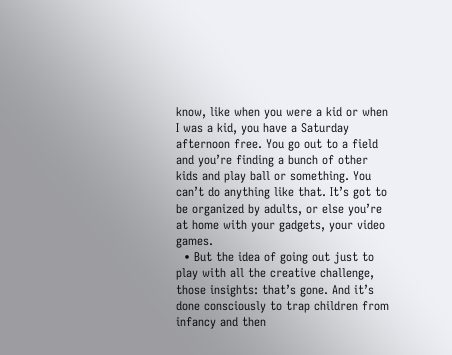know, like when you were a kid or when I was a kid, you have a Saturday afternoon free. You go out to a field and you’re finding a bunch of other kids and play ball or something. You can’t do anything like that. It’s got to be organized by adults, or else you’re at home with your gadgets, your video games.
  • But the idea of going out just to play with all the creative challenge, those insights: that’s gone. And it’s done consciously to trap children from infancy and then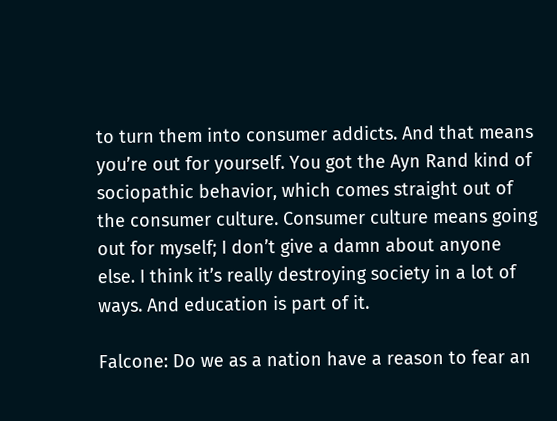to turn them into consumer addicts. And that means you’re out for yourself. You got the Ayn Rand kind of sociopathic behavior, which comes straight out of the consumer culture. Consumer culture means going out for myself; I don’t give a damn about anyone else. I think it’s really destroying society in a lot of ways. And education is part of it.

Falcone: Do we as a nation have a reason to fear an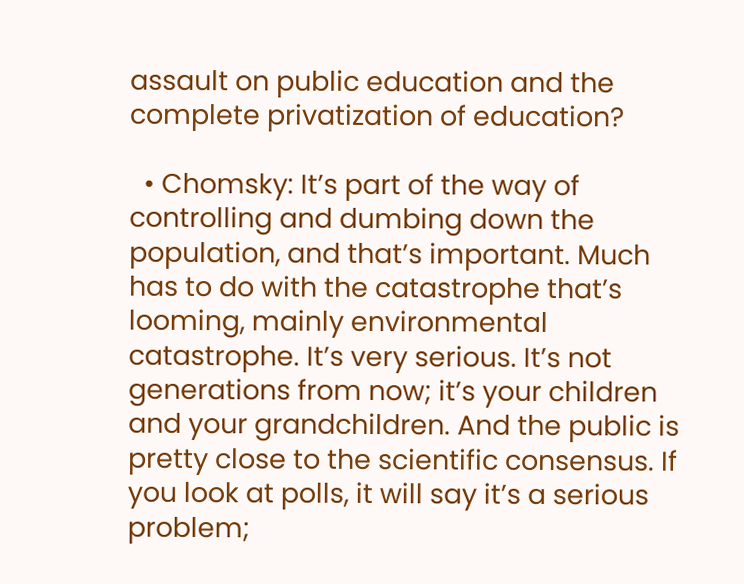assault on public education and the complete privatization of education?

  • Chomsky: It’s part of the way of controlling and dumbing down the population, and that’s important. Much has to do with the catastrophe that’s looming, mainly environmental catastrophe. It’s very serious. It’s not generations from now; it’s your children and your grandchildren. And the public is pretty close to the scientific consensus. If you look at polls, it will say it’s a serious problem;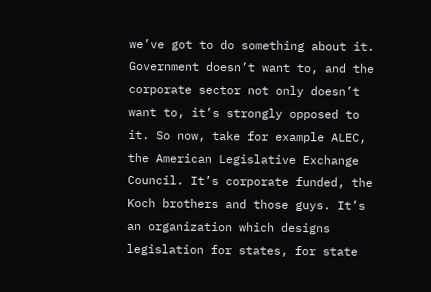we’ve got to do something about it. Government doesn’t want to, and the corporate sector not only doesn’t want to, it’s strongly opposed to it. So now, take for example ALEC, the American Legislative Exchange Council. It’s corporate funded, the Koch brothers and those guys. It’s an organization which designs legislation for states, for state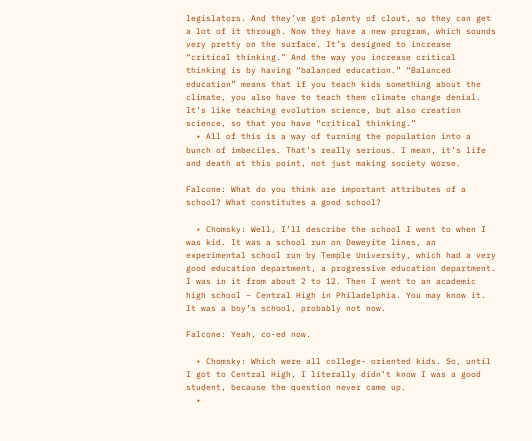legislators. And they’ve got plenty of clout, so they can get a lot of it through. Now they have a new program, which sounds very pretty on the surface. It’s designed to increase “critical thinking.” And the way you increase critical thinking is by having “balanced education.” “Balanced education” means that if you teach kids something about the climate, you also have to teach them climate change denial. It’s like teaching evolution science, but also creation science, so that you have “critical thinking.”
  • All of this is a way of turning the population into a bunch of imbeciles. That’s really serious. I mean, it’s life and death at this point, not just making society worse.

Falcone: What do you think are important attributes of a school? What constitutes a good school?

  • Chomsky: Well, I’ll describe the school I went to when I was kid. It was a school run on Deweyite lines, an experimental school run by Temple University, which had a very good education department, a progressive education department. I was in it from about 2 to 12. Then I went to an academic high school – Central High in Philadelphia. You may know it. It was a boy’s school, probably not now.

Falcone: Yeah, co-ed now.

  • Chomsky: Which were all college- oriented kids. So, until I got to Central High, I literally didn’t know I was a good student, because the question never came up.
  •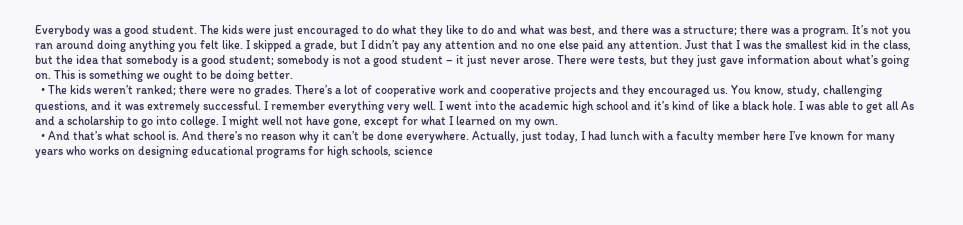Everybody was a good student. The kids were just encouraged to do what they like to do and what was best, and there was a structure; there was a program. It’s not you ran around doing anything you felt like. I skipped a grade, but I didn’t pay any attention and no one else paid any attention. Just that I was the smallest kid in the class, but the idea that somebody is a good student; somebody is not a good student – it just never arose. There were tests, but they just gave information about what’s going on. This is something we ought to be doing better.
  • The kids weren’t ranked; there were no grades. There’s a lot of cooperative work and cooperative projects and they encouraged us. You know, study, challenging questions, and it was extremely successful. I remember everything very well. I went into the academic high school and it’s kind of like a black hole. I was able to get all As and a scholarship to go into college. I might well not have gone, except for what I learned on my own.
  • And that’s what school is. And there’s no reason why it can’t be done everywhere. Actually, just today, I had lunch with a faculty member here I’ve known for many years who works on designing educational programs for high schools, science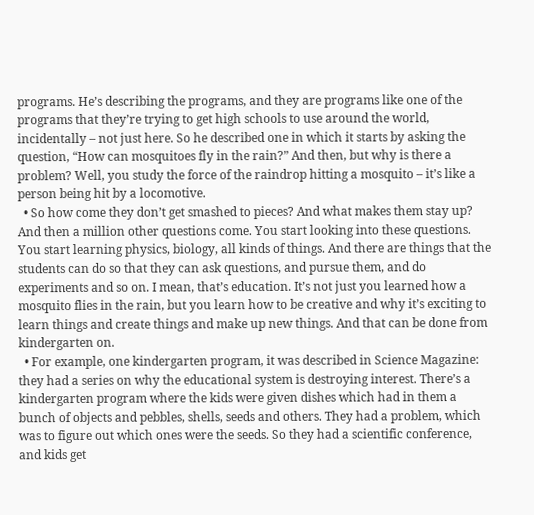programs. He’s describing the programs, and they are programs like one of the programs that they’re trying to get high schools to use around the world, incidentally – not just here. So he described one in which it starts by asking the question, “How can mosquitoes fly in the rain?” And then, but why is there a problem? Well, you study the force of the raindrop hitting a mosquito – it’s like a person being hit by a locomotive.
  • So how come they don’t get smashed to pieces? And what makes them stay up? And then a million other questions come. You start looking into these questions. You start learning physics, biology, all kinds of things. And there are things that the students can do so that they can ask questions, and pursue them, and do experiments and so on. I mean, that’s education. It’s not just you learned how a mosquito flies in the rain, but you learn how to be creative and why it’s exciting to learn things and create things and make up new things. And that can be done from kindergarten on.
  • For example, one kindergarten program, it was described in Science Magazine: they had a series on why the educational system is destroying interest. There’s a kindergarten program where the kids were given dishes which had in them a bunch of objects and pebbles, shells, seeds and others. They had a problem, which was to figure out which ones were the seeds. So they had a scientific conference, and kids get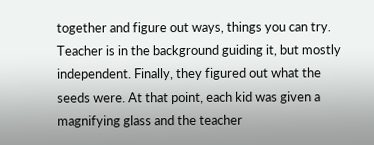together and figure out ways, things you can try. Teacher is in the background guiding it, but mostly independent. Finally, they figured out what the seeds were. At that point, each kid was given a magnifying glass and the teacher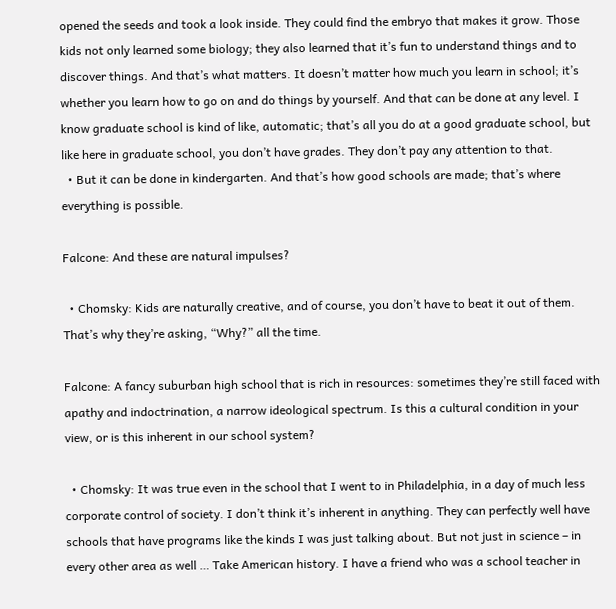opened the seeds and took a look inside. They could find the embryo that makes it grow. Those kids not only learned some biology; they also learned that it’s fun to understand things and to discover things. And that’s what matters. It doesn’t matter how much you learn in school; it’s whether you learn how to go on and do things by yourself. And that can be done at any level. I know graduate school is kind of like, automatic; that’s all you do at a good graduate school, but like here in graduate school, you don’t have grades. They don’t pay any attention to that.
  • But it can be done in kindergarten. And that’s how good schools are made; that’s where everything is possible.

Falcone: And these are natural impulses?

  • Chomsky: Kids are naturally creative, and of course, you don’t have to beat it out of them. That’s why they’re asking, “Why?” all the time.

Falcone: A fancy suburban high school that is rich in resources: sometimes they’re still faced with apathy and indoctrination, a narrow ideological spectrum. Is this a cultural condition in your view, or is this inherent in our school system?

  • Chomsky: It was true even in the school that I went to in Philadelphia, in a day of much less corporate control of society. I don’t think it’s inherent in anything. They can perfectly well have schools that have programs like the kinds I was just talking about. But not just in science – in every other area as well … Take American history. I have a friend who was a school teacher in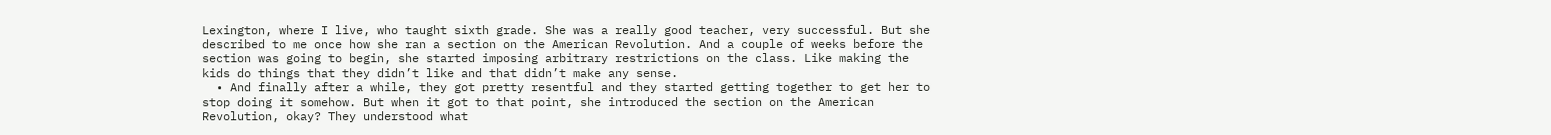Lexington, where I live, who taught sixth grade. She was a really good teacher, very successful. But she described to me once how she ran a section on the American Revolution. And a couple of weeks before the section was going to begin, she started imposing arbitrary restrictions on the class. Like making the kids do things that they didn’t like and that didn’t make any sense.
  • And finally after a while, they got pretty resentful and they started getting together to get her to stop doing it somehow. But when it got to that point, she introduced the section on the American Revolution, okay? They understood what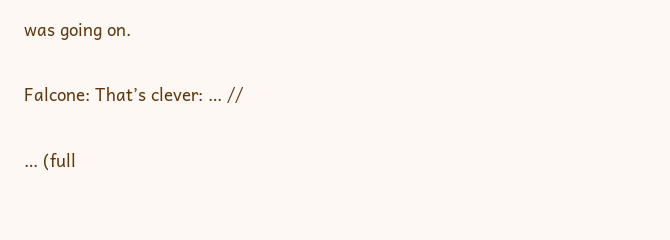was going on.

Falcone: That’s clever: … //

… (full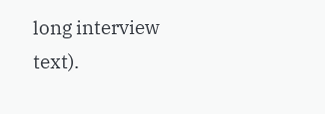long interview text).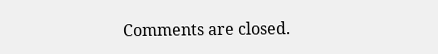Comments are closed.